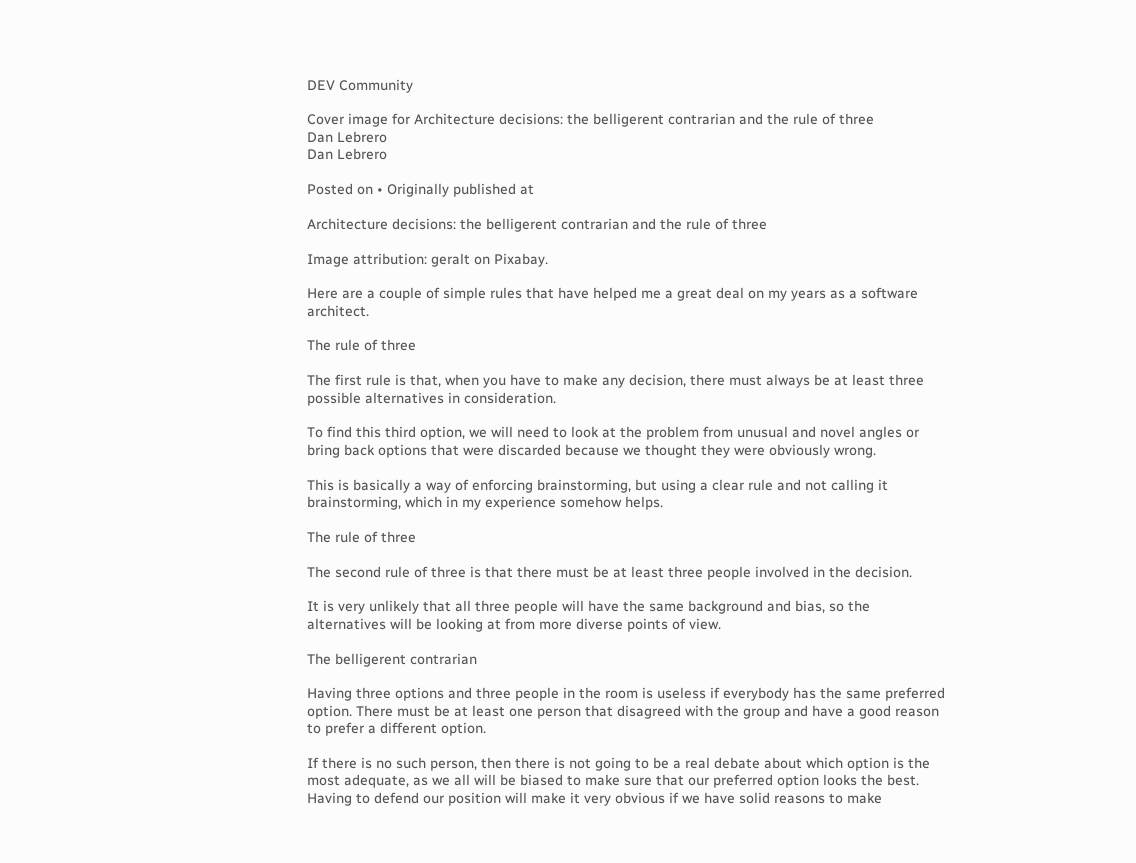DEV Community

Cover image for Architecture decisions: the belligerent contrarian and the rule of three
Dan Lebrero
Dan Lebrero

Posted on • Originally published at

Architecture decisions: the belligerent contrarian and the rule of three

Image attribution: geralt on Pixabay.

Here are a couple of simple rules that have helped me a great deal on my years as a software architect.

The rule of three

The first rule is that, when you have to make any decision, there must always be at least three possible alternatives in consideration.

To find this third option, we will need to look at the problem from unusual and novel angles or bring back options that were discarded because we thought they were obviously wrong.

This is basically a way of enforcing brainstorming, but using a clear rule and not calling it brainstorming, which in my experience somehow helps.

The rule of three

The second rule of three is that there must be at least three people involved in the decision.

It is very unlikely that all three people will have the same background and bias, so the alternatives will be looking at from more diverse points of view.

The belligerent contrarian

Having three options and three people in the room is useless if everybody has the same preferred option. There must be at least one person that disagreed with the group and have a good reason to prefer a different option.

If there is no such person, then there is not going to be a real debate about which option is the most adequate, as we all will be biased to make sure that our preferred option looks the best. Having to defend our position will make it very obvious if we have solid reasons to make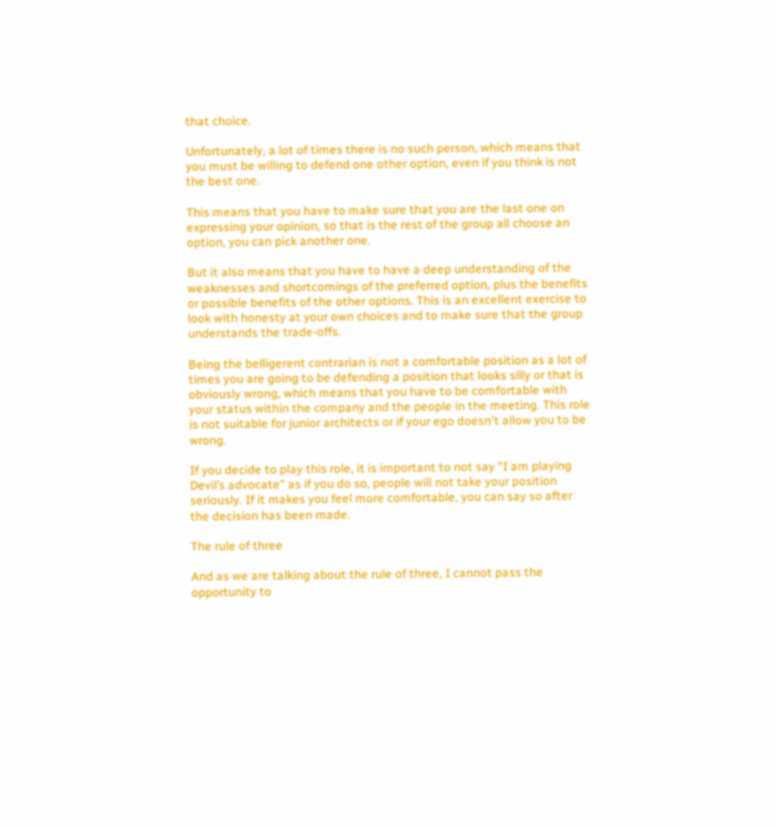that choice.

Unfortunately, a lot of times there is no such person, which means that you must be willing to defend one other option, even if you think is not the best one.

This means that you have to make sure that you are the last one on expressing your opinion, so that is the rest of the group all choose an option, you can pick another one.

But it also means that you have to have a deep understanding of the weaknesses and shortcomings of the preferred option, plus the benefits or possible benefits of the other options. This is an excellent exercise to look with honesty at your own choices and to make sure that the group understands the trade-offs.

Being the belligerent contrarian is not a comfortable position as a lot of times you are going to be defending a position that looks silly or that is obviously wrong, which means that you have to be comfortable with your status within the company and the people in the meeting. This role is not suitable for junior architects or if your ego doesn't allow you to be wrong.

If you decide to play this role, it is important to not say "I am playing Devil’s advocate" as if you do so, people will not take your position seriously. If it makes you feel more comfortable, you can say so after the decision has been made.

The rule of three

And as we are talking about the rule of three, I cannot pass the opportunity to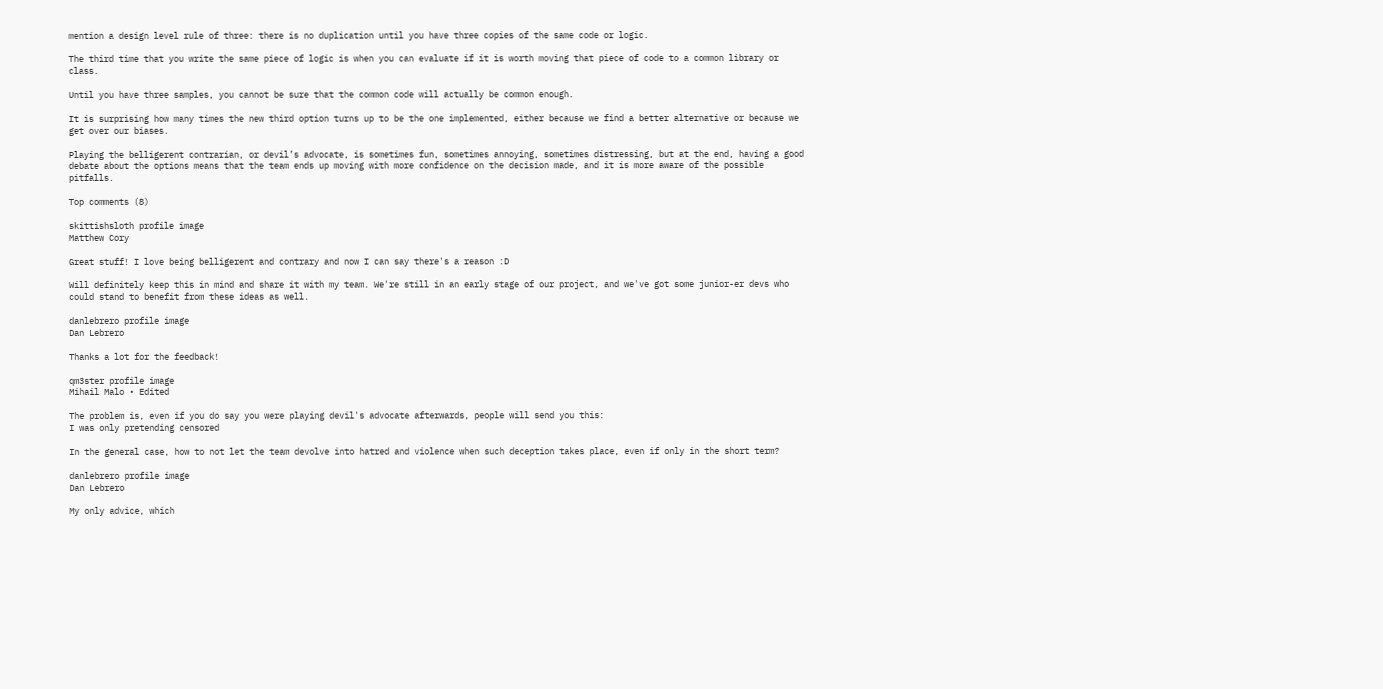mention a design level rule of three: there is no duplication until you have three copies of the same code or logic.

The third time that you write the same piece of logic is when you can evaluate if it is worth moving that piece of code to a common library or class.

Until you have three samples, you cannot be sure that the common code will actually be common enough.

It is surprising how many times the new third option turns up to be the one implemented, either because we find a better alternative or because we get over our biases.

Playing the belligerent contrarian, or devil’s advocate, is sometimes fun, sometimes annoying, sometimes distressing, but at the end, having a good debate about the options means that the team ends up moving with more confidence on the decision made, and it is more aware of the possible pitfalls.

Top comments (8)

skittishsloth profile image
Matthew Cory

Great stuff! I love being belligerent and contrary and now I can say there's a reason :D

Will definitely keep this in mind and share it with my team. We're still in an early stage of our project, and we've got some junior-er devs who could stand to benefit from these ideas as well.

danlebrero profile image
Dan Lebrero

Thanks a lot for the feedback!

qm3ster profile image
Mihail Malo • Edited

The problem is, even if you do say you were playing devil's advocate afterwards, people will send you this:
I was only pretending censored

In the general case, how to not let the team devolve into hatred and violence when such deception takes place, even if only in the short term?

danlebrero profile image
Dan Lebrero

My only advice, which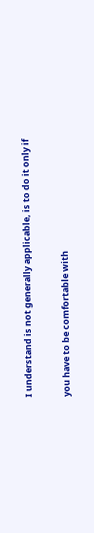I understand is not generally applicable, is to do it only if

you have to be comfortable with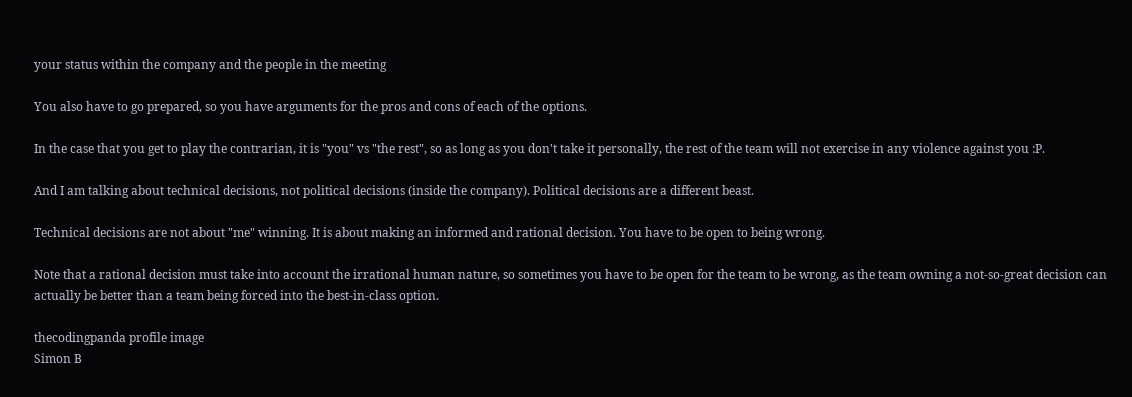your status within the company and the people in the meeting

You also have to go prepared, so you have arguments for the pros and cons of each of the options.

In the case that you get to play the contrarian, it is "you" vs "the rest", so as long as you don't take it personally, the rest of the team will not exercise in any violence against you :P.

And I am talking about technical decisions, not political decisions (inside the company). Political decisions are a different beast.

Technical decisions are not about "me" winning. It is about making an informed and rational decision. You have to be open to being wrong.

Note that a rational decision must take into account the irrational human nature, so sometimes you have to be open for the team to be wrong, as the team owning a not-so-great decision can actually be better than a team being forced into the best-in-class option.

thecodingpanda profile image
Simon B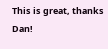This is great, thanks Dan!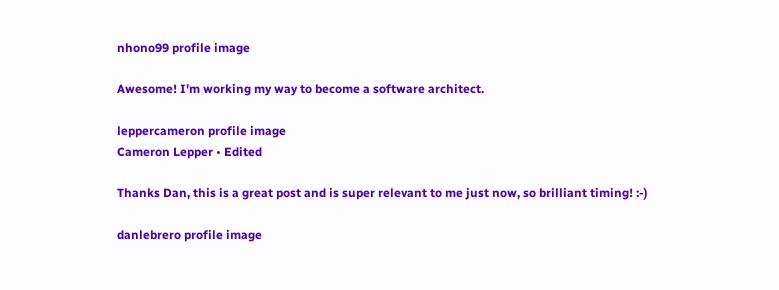nhono99 profile image

Awesome! I'm working my way to become a software architect.

leppercameron profile image
Cameron Lepper • Edited

Thanks Dan, this is a great post and is super relevant to me just now, so brilliant timing! :-)

danlebrero profile image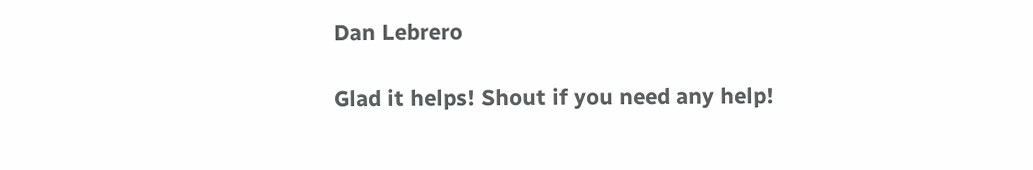Dan Lebrero

Glad it helps! Shout if you need any help!